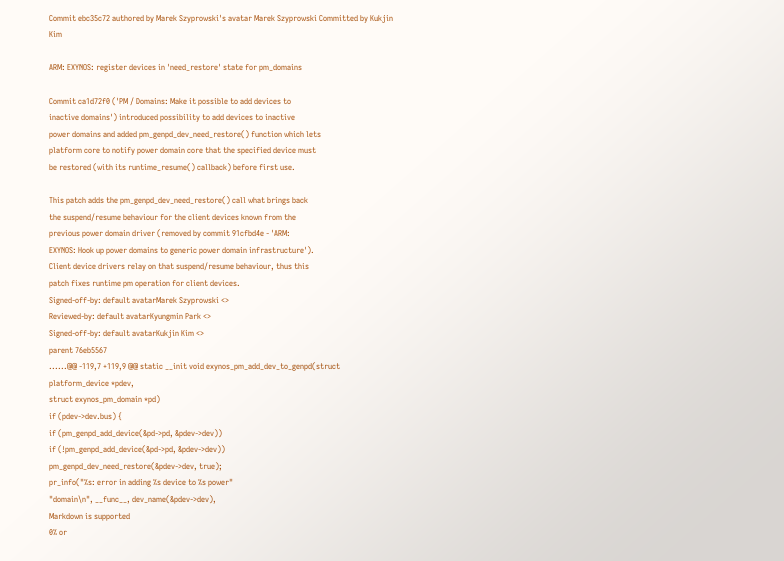Commit ebc35c72 authored by Marek Szyprowski's avatar Marek Szyprowski Committed by Kukjin Kim

ARM: EXYNOS: register devices in 'need_restore' state for pm_domains

Commit ca1d72f0 ('PM / Domains: Make it possible to add devices to
inactive domains') introduced possibility to add devices to inactive
power domains and added pm_genpd_dev_need_restore() function which lets
platform core to notify power domain core that the specified device must
be restored (with its runtime_resume() callback) before first use.

This patch adds the pm_genpd_dev_need_restore() call what brings back
the suspend/resume behaviour for the client devices known from the
previous power domain driver (removed by commit 91cfbd4e - 'ARM:
EXYNOS: Hook up power domains to generic power domain infrastructure').
Client device drivers relay on that suspend/resume behaviour, thus this
patch fixes runtime pm operation for client devices.
Signed-off-by: default avatarMarek Szyprowski <>
Reviewed-by: default avatarKyungmin Park <>
Signed-off-by: default avatarKukjin Kim <>
parent 76eb5567
......@@ -119,7 +119,9 @@ static __init void exynos_pm_add_dev_to_genpd(struct platform_device *pdev,
struct exynos_pm_domain *pd)
if (pdev->dev.bus) {
if (pm_genpd_add_device(&pd->pd, &pdev->dev))
if (!pm_genpd_add_device(&pd->pd, &pdev->dev))
pm_genpd_dev_need_restore(&pdev->dev, true);
pr_info("%s: error in adding %s device to %s power"
"domain\n", __func__, dev_name(&pdev->dev),
Markdown is supported
0% or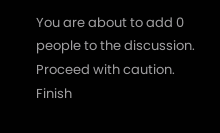You are about to add 0 people to the discussion. Proceed with caution.
Finish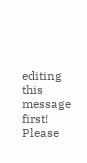editing this message first!
Please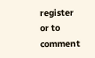register or to comment